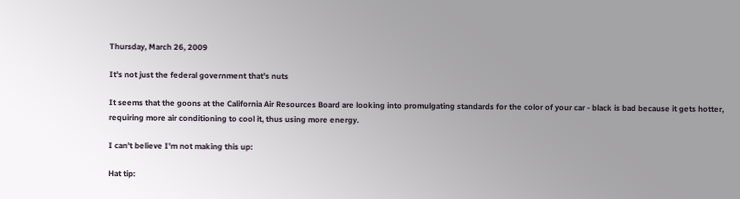Thursday, March 26, 2009

It's not just the federal government that's nuts

It seems that the goons at the California Air Resources Board are looking into promulgating standards for the color of your car - black is bad because it gets hotter, requiring more air conditioning to cool it, thus using more energy.

I can't believe I'm not making this up:

Hat tip: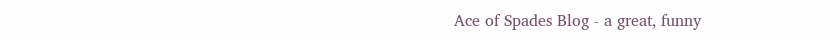Ace of Spades Blog - a great, funny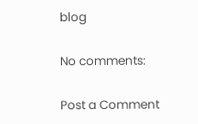blog

No comments:

Post a Comment